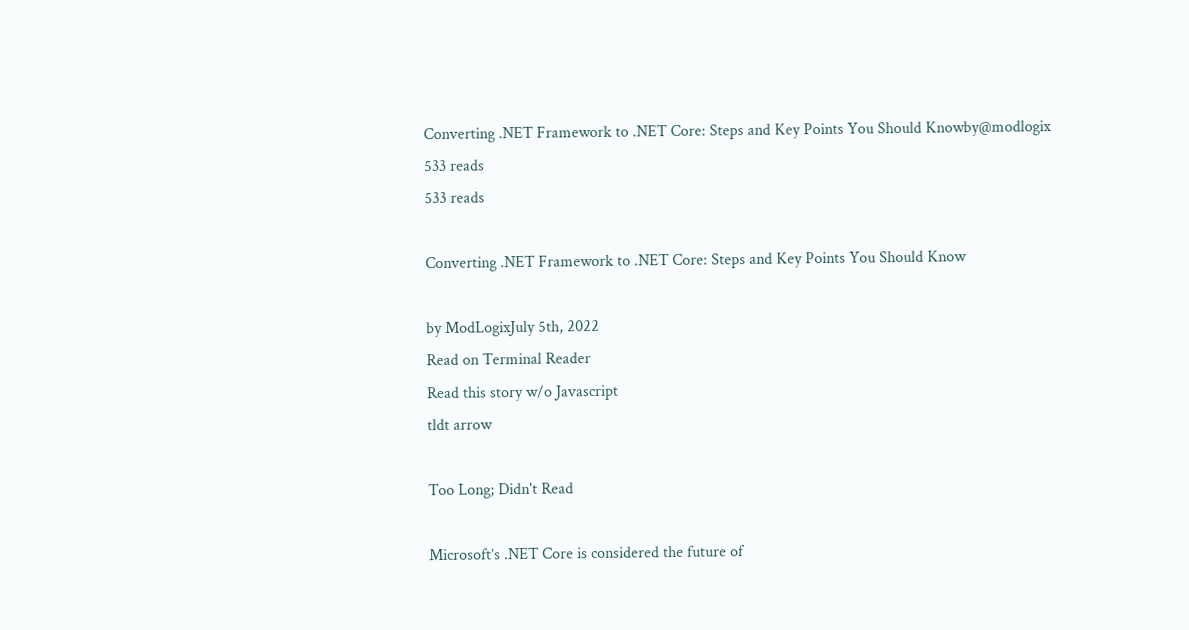Converting .NET Framework to .NET Core: Steps and Key Points You Should Knowby@modlogix
533 reads
533 reads

Converting .NET Framework to .NET Core: Steps and Key Points You Should Know

by ModLogixJuly 5th, 2022
Read on Terminal Reader
Read this story w/o Javascript
tldt arrow

Too Long; Didn't Read

Microsoft’s .NET Core is considered the future of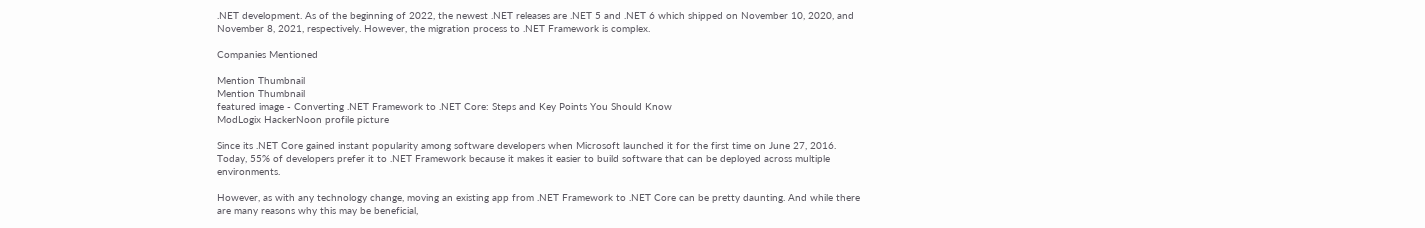.NET development. As of the beginning of 2022, the newest .NET releases are .NET 5 and .NET 6 which shipped on November 10, 2020, and November 8, 2021, respectively. However, the migration process to .NET Framework is complex.

Companies Mentioned

Mention Thumbnail
Mention Thumbnail
featured image - Converting .NET Framework to .NET Core: Steps and Key Points You Should Know
ModLogix HackerNoon profile picture

Since its .NET Core gained instant popularity among software developers when Microsoft launched it for the first time on June 27, 2016. Today, 55% of developers prefer it to .NET Framework because it makes it easier to build software that can be deployed across multiple environments.

However, as with any technology change, moving an existing app from .NET Framework to .NET Core can be pretty daunting. And while there are many reasons why this may be beneficial,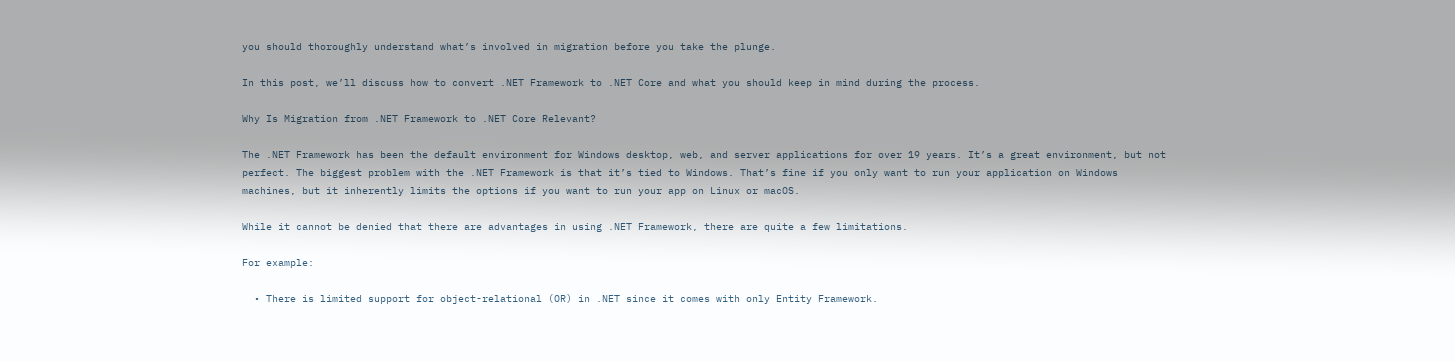you should thoroughly understand what’s involved in migration before you take the plunge.

In this post, we’ll discuss how to convert .NET Framework to .NET Core and what you should keep in mind during the process.

Why Is Migration from .NET Framework to .NET Core Relevant?

The .NET Framework has been the default environment for Windows desktop, web, and server applications for over 19 years. It’s a great environment, but not perfect. The biggest problem with the .NET Framework is that it’s tied to Windows. That’s fine if you only want to run your application on Windows machines, but it inherently limits the options if you want to run your app on Linux or macOS.

While it cannot be denied that there are advantages in using .NET Framework, there are quite a few limitations.

For example:

  • There is limited support for object-relational (OR) in .NET since it comes with only Entity Framework.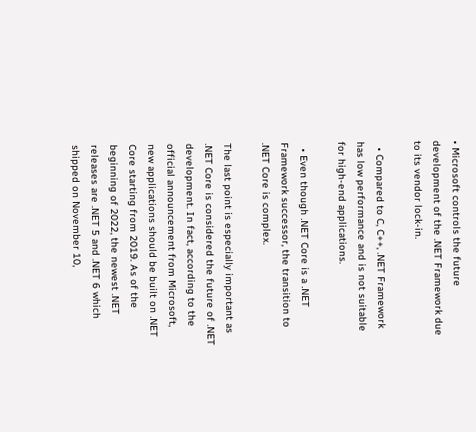• Microsoft controls the future development of the .NET Framework due to its vendor lock-in.

  • Compared to C, C++, .NET Framework has low performance and is not suitable for high-end applications.

  • Even though .NET Core is a .NET Framework successor, the transition to .NET Core is complex.

The last point is especially important as .NET Core is considered the future of .NET development. In fact, according to the official announcement from Microsoft, new applications should be built on .NET Core starting from 2019. As of the beginning of 2022, the newest .NET releases are .NET 5 and .NET 6 which shipped on November 10,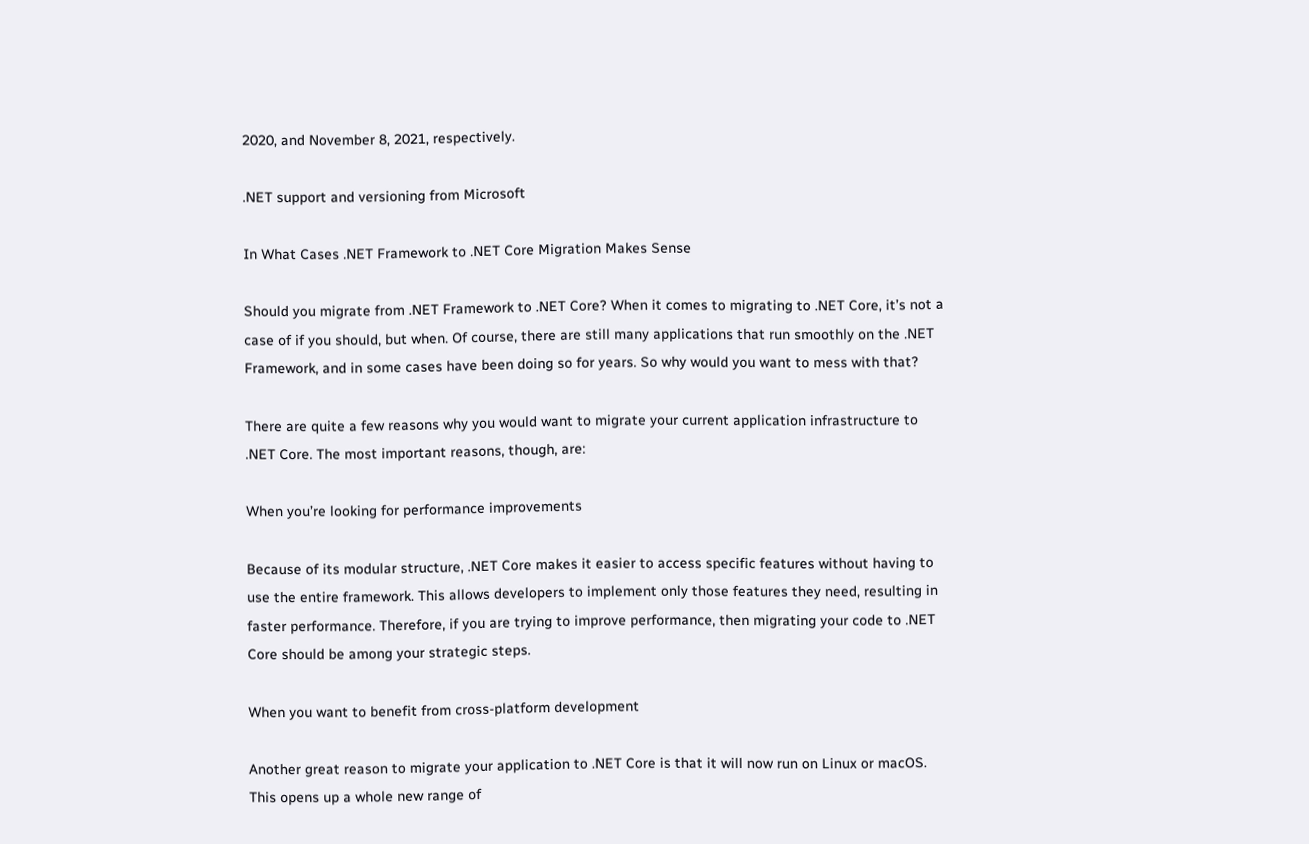2020, and November 8, 2021, respectively.

.NET support and versioning from Microsoft

In What Cases .NET Framework to .NET Core Migration Makes Sense

Should you migrate from .NET Framework to .NET Core? When it comes to migrating to .NET Core, it’s not a case of if you should, but when. Of course, there are still many applications that run smoothly on the .NET Framework, and in some cases have been doing so for years. So why would you want to mess with that?

There are quite a few reasons why you would want to migrate your current application infrastructure to .NET Core. The most important reasons, though, are:

When you’re looking for performance improvements

Because of its modular structure, .NET Core makes it easier to access specific features without having to use the entire framework. This allows developers to implement only those features they need, resulting in faster performance. Therefore, if you are trying to improve performance, then migrating your code to .NET Core should be among your strategic steps.

When you want to benefit from cross-platform development

Another great reason to migrate your application to .NET Core is that it will now run on Linux or macOS. This opens up a whole new range of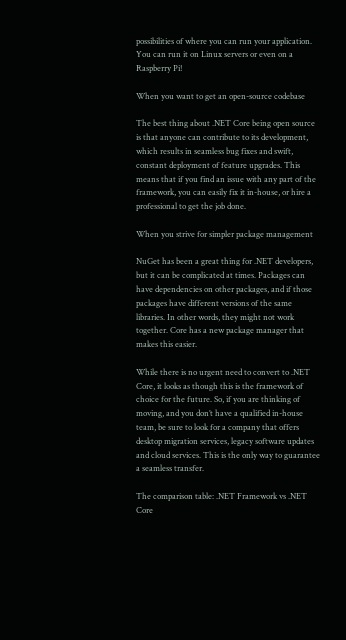possibilities of where you can run your application. You can run it on Linux servers or even on a Raspberry Pi!

When you want to get an open-source codebase

The best thing about .NET Core being open source is that anyone can contribute to its development, which results in seamless bug fixes and swift, constant deployment of feature upgrades. This means that if you find an issue with any part of the framework, you can easily fix it in-house, or hire a professional to get the job done.

When you strive for simpler package management

NuGet has been a great thing for .NET developers, but it can be complicated at times. Packages can have dependencies on other packages, and if those packages have different versions of the same libraries. In other words, they might not work together. Core has a new package manager that makes this easier.

While there is no urgent need to convert to .NET Core, it looks as though this is the framework of choice for the future. So, if you are thinking of moving, and you don’t have a qualified in-house team, be sure to look for a company that offers desktop migration services, legacy software updates and cloud services. This is the only way to guarantee a seamless transfer.

The comparison table: .NET Framework vs .NET Core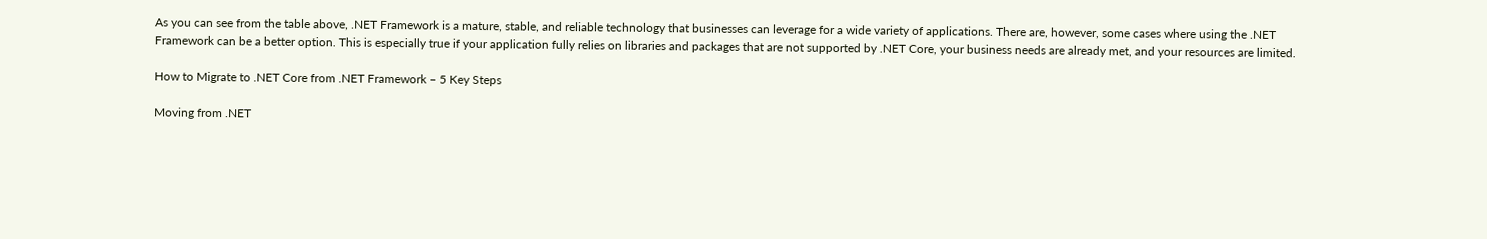As you can see from the table above, .NET Framework is a mature, stable, and reliable technology that businesses can leverage for a wide variety of applications. There are, however, some cases where using the .NET Framework can be a better option. This is especially true if your application fully relies on libraries and packages that are not supported by .NET Core, your business needs are already met, and your resources are limited.

How to Migrate to .NET Core from .NET Framework – 5 Key Steps

Moving from .NET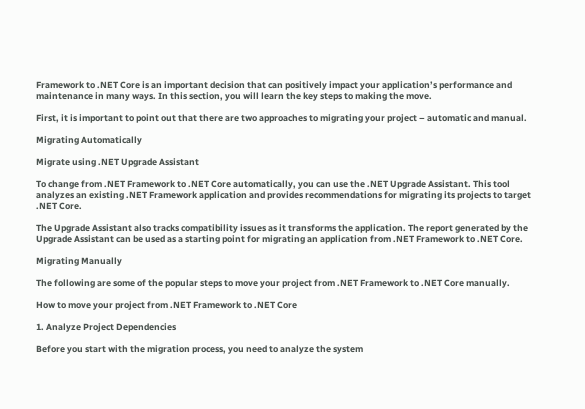Framework to .NET Core is an important decision that can positively impact your application’s performance and maintenance in many ways. In this section, you will learn the key steps to making the move.

First, it is important to point out that there are two approaches to migrating your project – automatic and manual.

Migrating Automatically

Migrate using .NET Upgrade Assistant

To change from .NET Framework to .NET Core automatically, you can use the .NET Upgrade Assistant. This tool analyzes an existing .NET Framework application and provides recommendations for migrating its projects to target .NET Core.

The Upgrade Assistant also tracks compatibility issues as it transforms the application. The report generated by the Upgrade Assistant can be used as a starting point for migrating an application from .NET Framework to .NET Core.

Migrating Manually

The following are some of the popular steps to move your project from .NET Framework to .NET Core manually.

How to move your project from .NET Framework to .NET Core

1. Analyze Project Dependencies

Before you start with the migration process, you need to analyze the system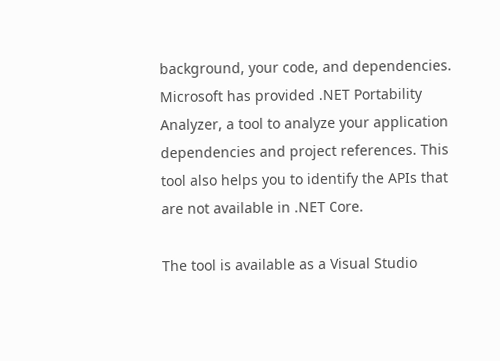background, your code, and dependencies. Microsoft has provided .NET Portability Analyzer, a tool to analyze your application dependencies and project references. This tool also helps you to identify the APIs that are not available in .NET Сore.

The tool is available as a Visual Studio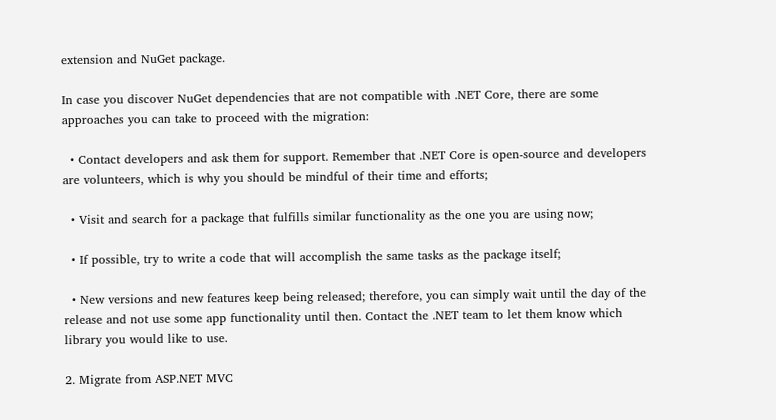extension and NuGet package.

In case you discover NuGet dependencies that are not compatible with .NET Core, there are some approaches you can take to proceed with the migration:

  • Contact developers and ask them for support. Remember that .NET Core is open-source and developers are volunteers, which is why you should be mindful of their time and efforts;

  • Visit and search for a package that fulfills similar functionality as the one you are using now;

  • If possible, try to write a code that will accomplish the same tasks as the package itself;

  • New versions and new features keep being released; therefore, you can simply wait until the day of the release and not use some app functionality until then. Contact the .NET team to let them know which library you would like to use.

2. Migrate from ASP.NET MVC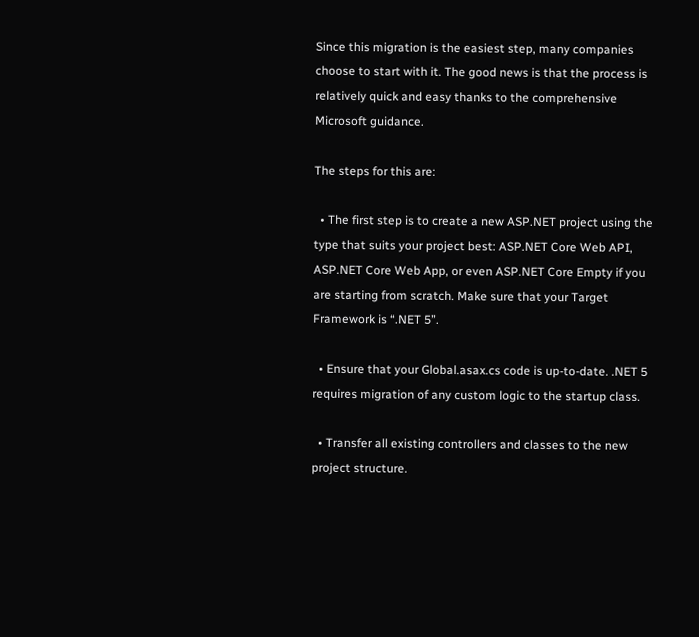Since this migration is the easiest step, many companies choose to start with it. The good news is that the process is relatively quick and easy thanks to the comprehensive Microsoft guidance.

The steps for this are:

  • The first step is to create a new ASP.NET project using the type that suits your project best: ASP.NET Core Web API, ASP.NET Core Web App, or even ASP.NET Core Empty if you are starting from scratch. Make sure that your Target Framework is “.NET 5”.

  • Ensure that your Global.asax.cs code is up-to-date. .NET 5 requires migration of any custom logic to the startup class.

  • Transfer all existing controllers and classes to the new project structure.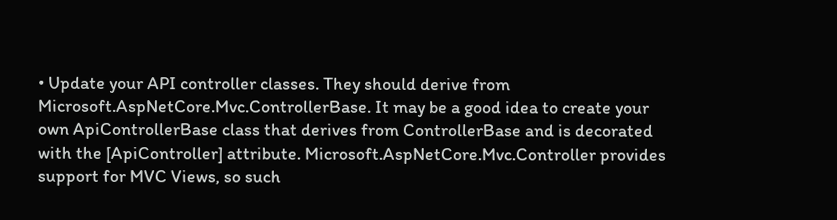• Update your API controller classes. They should derive from Microsoft.AspNetCore.Mvc.ControllerBase. It may be a good idea to create your own ApiControllerBase class that derives from ControllerBase and is decorated with the [ApiController] attribute. Microsoft.AspNetCore.Mvc.Controller provides support for MVC Views, so such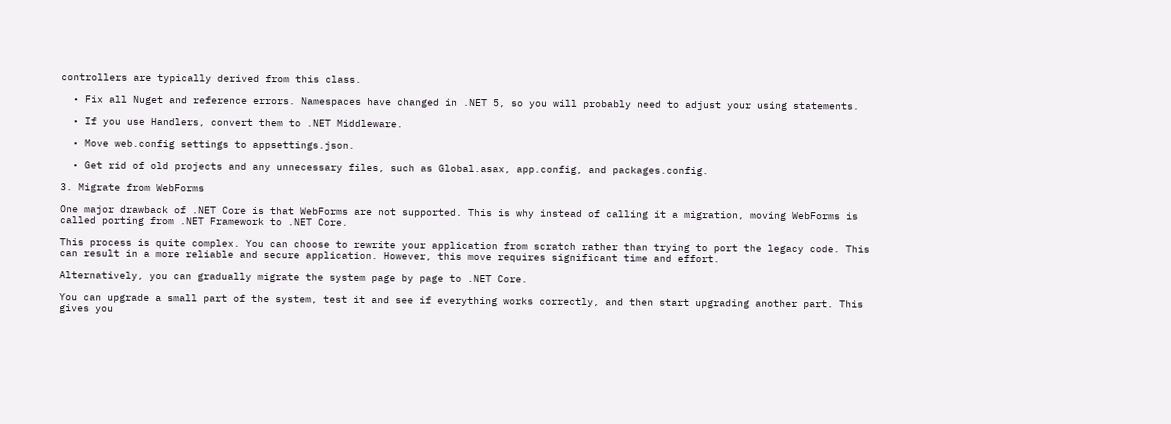controllers are typically derived from this class.

  • Fix all Nuget and reference errors. Namespaces have changed in .NET 5, so you will probably need to adjust your using statements.

  • If you use Handlers, convert them to .NET Middleware.

  • Move web.config settings to appsettings.json.

  • Get rid of old projects and any unnecessary files, such as Global.asax, app.config, and packages.config.

3. Migrate from WebForms

One major drawback of .NET Core is that WebForms are not supported. This is why instead of calling it a migration, moving WebForms is called porting from .NET Framework to .NET Core.

This process is quite complex. You can choose to rewrite your application from scratch rather than trying to port the legacy code. This can result in a more reliable and secure application. However, this move requires significant time and effort.

Alternatively, you can gradually migrate the system page by page to .NET Core.

You can upgrade a small part of the system, test it and see if everything works correctly, and then start upgrading another part. This gives you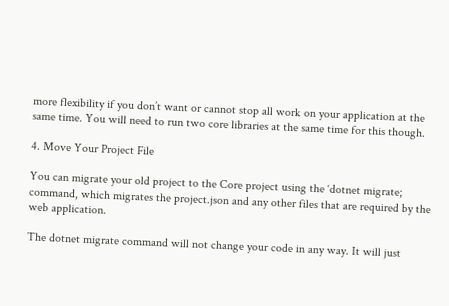more flexibility if you don’t want or cannot stop all work on your application at the same time. You will need to run two core libraries at the same time for this though.

4. Move Your Project File

You can migrate your old project to the Core project using the ‘dotnet migrate; command, which migrates the project.json and any other files that are required by the web application.

The dotnet migrate command will not change your code in any way. It will just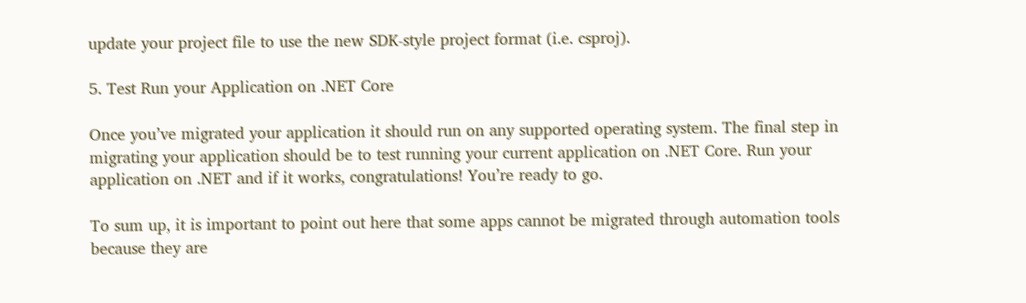update your project file to use the new SDK-style project format (i.e. csproj).

5. Test Run your Application on .NET Core

Once you’ve migrated your application it should run on any supported operating system. The final step in migrating your application should be to test running your current application on .NET Core. Run your application on .NET and if it works, congratulations! You’re ready to go.

To sum up, it is important to point out here that some apps cannot be migrated through automation tools because they are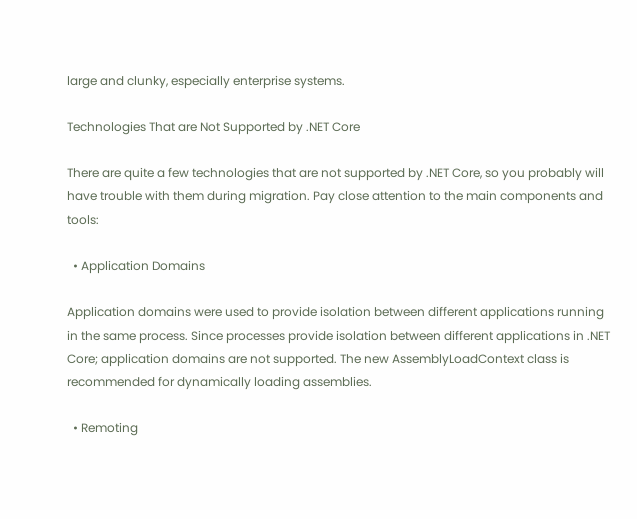large and clunky, especially enterprise systems.

Technologies That are Not Supported by .NET Core

There are quite a few technologies that are not supported by .NET Core, so you probably will have trouble with them during migration. Pay close attention to the main components and tools:

  • Application Domains

Application domains were used to provide isolation between different applications running in the same process. Since processes provide isolation between different applications in .NET Core; application domains are not supported. The new AssemblyLoadContext class is recommended for dynamically loading assemblies.

  • Remoting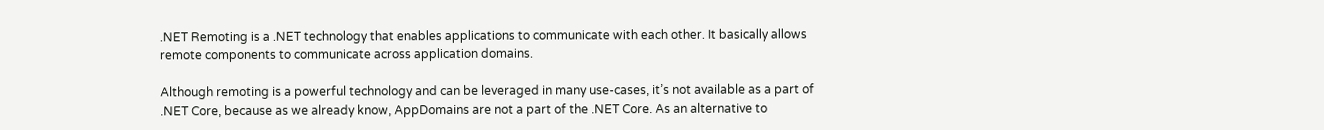.NET Remoting is a .NET technology that enables applications to communicate with each other. It basically allows remote components to communicate across application domains.

Although remoting is a powerful technology and can be leveraged in many use-cases, it’s not available as a part of .NET Core, because as we already know, AppDomains are not a part of the .NET Core. As an alternative to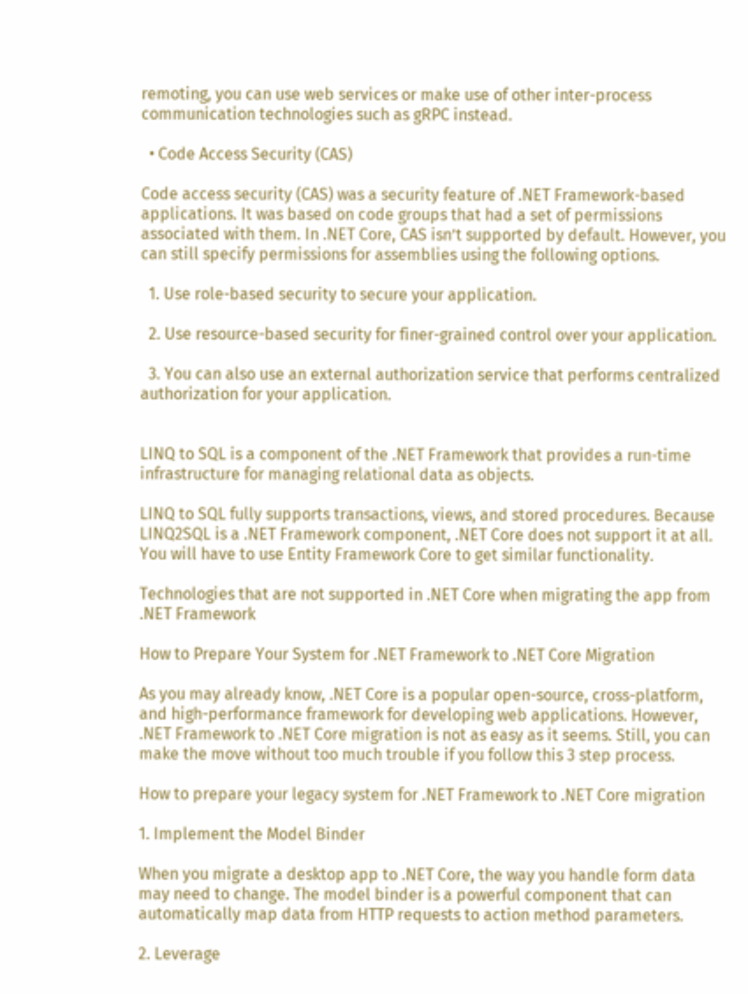remoting, you can use web services or make use of other inter-process communication technologies such as gRPC instead.

  • Code Access Security (CAS)

Code access security (CAS) was a security feature of .NET Framework-based applications. It was based on code groups that had a set of permissions associated with them. In .NET Core, CAS isn’t supported by default. However, you can still specify permissions for assemblies using the following options.

  1. Use role-based security to secure your application.

  2. Use resource-based security for finer-grained control over your application.

  3. You can also use an external authorization service that performs centralized authorization for your application.


LINQ to SQL is a component of the .NET Framework that provides a run-time infrastructure for managing relational data as objects.

LINQ to SQL fully supports transactions, views, and stored procedures. Because LINQ2SQL is a .NET Framework component, .NET Core does not support it at all. You will have to use Entity Framework Core to get similar functionality.

Technologies that are not supported in .NET Core when migrating the app from .NET Framework

How to Prepare Your System for .NET Framework to .NET Core Migration

As you may already know, .NET Core is a popular open-source, cross-platform, and high-performance framework for developing web applications. However, .NET Framework to .NET Core migration is not as easy as it seems. Still, you can make the move without too much trouble if you follow this 3 step process.

How to prepare your legacy system for .NET Framework to .NET Core migration

1. Implement the Model Binder

When you migrate a desktop app to .NET Core, the way you handle form data may need to change. The model binder is a powerful component that can automatically map data from HTTP requests to action method parameters.

2. Leverage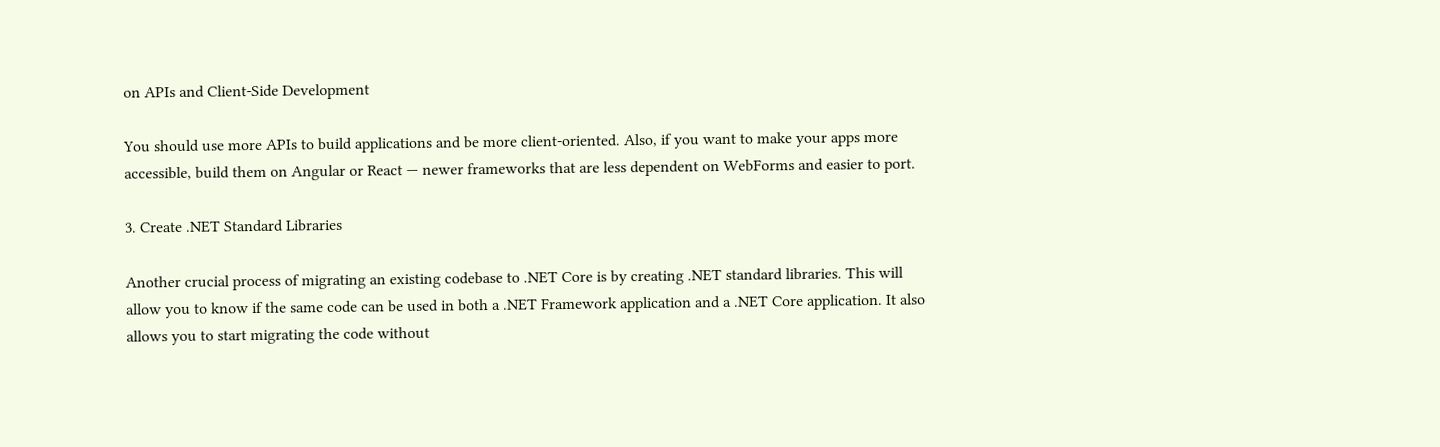on APIs and Client-Side Development

You should use more APIs to build applications and be more client-oriented. Also, if you want to make your apps more accessible, build them on Angular or React — newer frameworks that are less dependent on WebForms and easier to port.

3. Create .NET Standard Libraries

Another crucial process of migrating an existing codebase to .NET Core is by creating .NET standard libraries. This will allow you to know if the same code can be used in both a .NET Framework application and a .NET Core application. It also allows you to start migrating the code without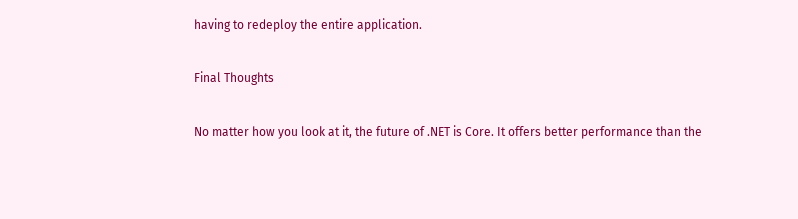having to redeploy the entire application.

Final Thoughts

No matter how you look at it, the future of .NET is Core. It offers better performance than the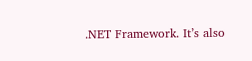.NET Framework. It’s also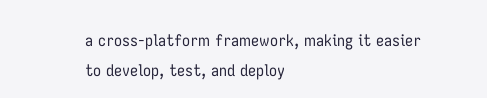a cross-platform framework, making it easier to develop, test, and deploy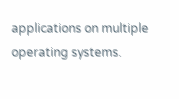applications on multiple operating systems.